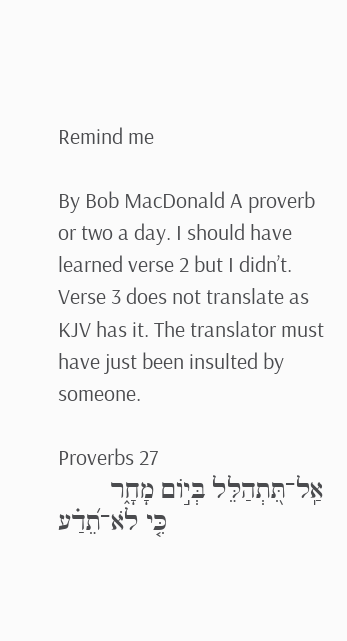Remind me

By Bob MacDonald A proverb or two a day. I should have learned verse 2 but I didn’t. Verse 3 does not translate as KJV has it. The translator must have just been insulted by someone.

Proverbs 27
אַֽל־תִּ֭תְהַלֵּל בְּי֣וֹם מָחָ֑ר
כִּ֤י לֹא־תֵ֝דַ֗ע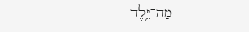מַה־יֵּ֥לֶד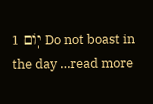יֽוֹם 1 Do not boast in the day …read more